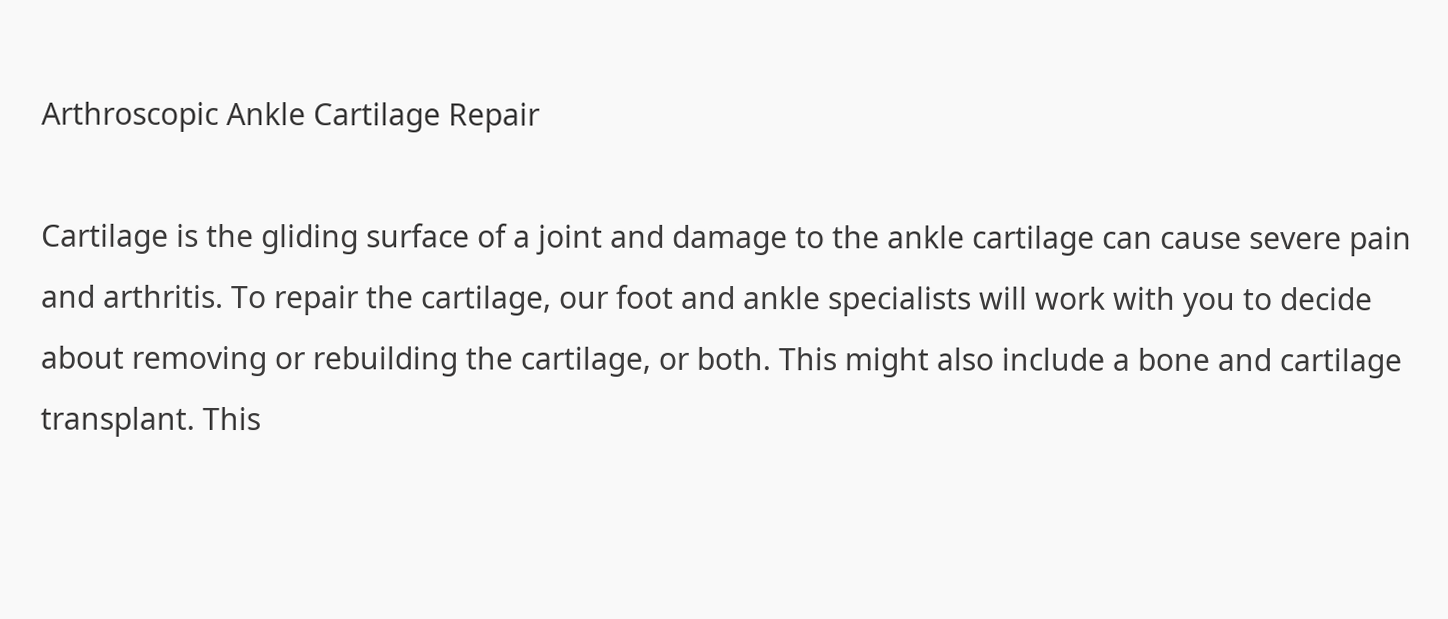Arthroscopic Ankle Cartilage Repair

Cartilage is the gliding surface of a joint and damage to the ankle cartilage can cause severe pain and arthritis. To repair the cartilage, our foot and ankle specialists will work with you to decide about removing or rebuilding the cartilage, or both. This might also include a bone and cartilage transplant. This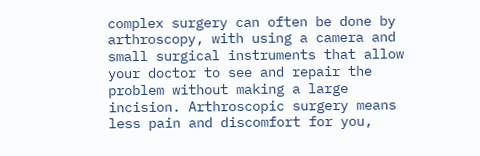complex surgery can often be done by arthroscopy, with using a camera and small surgical instruments that allow your doctor to see and repair the problem without making a large incision. Arthroscopic surgery means less pain and discomfort for you,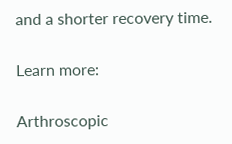and a shorter recovery time.

Learn more:

Arthroscopic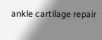ankle cartilage repair